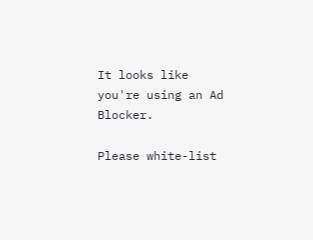It looks like you're using an Ad Blocker.

Please white-list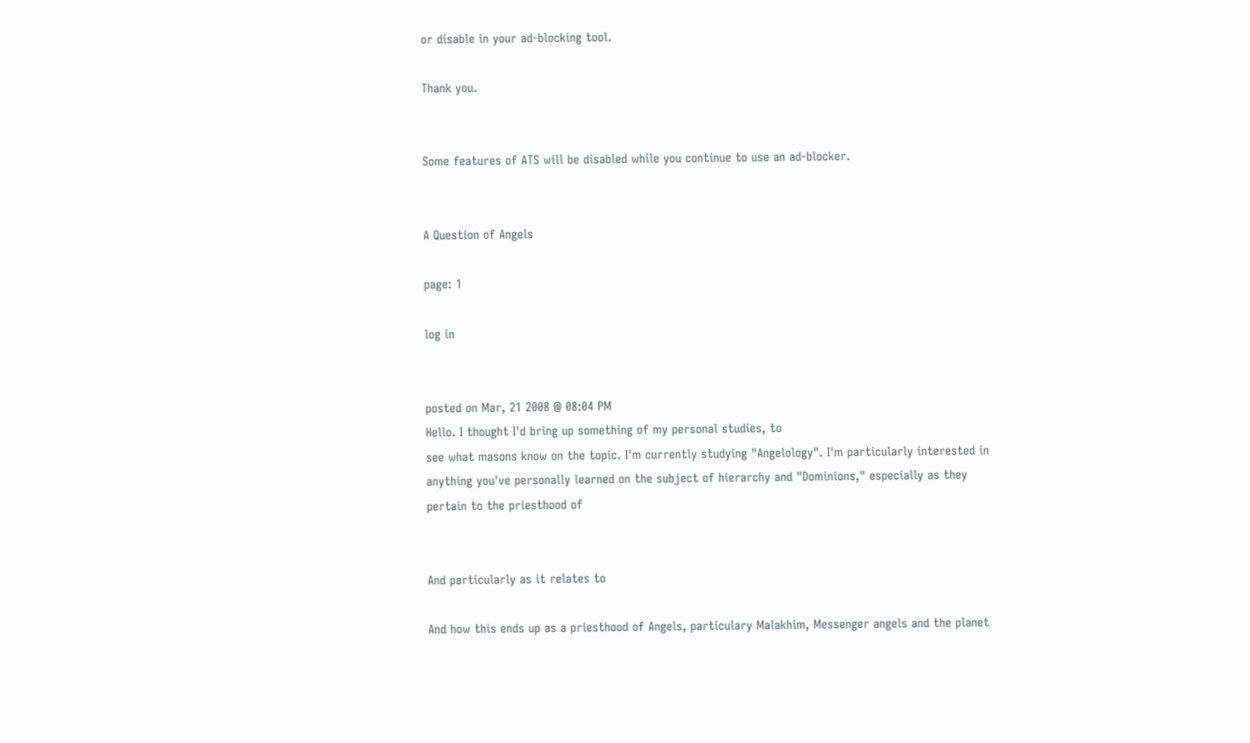or disable in your ad-blocking tool.

Thank you.


Some features of ATS will be disabled while you continue to use an ad-blocker.


A Question of Angels

page: 1

log in


posted on Mar, 21 2008 @ 08:04 PM
Hello. I thought I'd bring up something of my personal studies, to
see what masons know on the topic. I'm currently studying "Angelology". I'm particularly interested in anything you've personally learned on the subject of hierarchy and "Dominions," especially as they pertain to the priesthood of


And particularly as it relates to

And how this ends up as a priesthood of Angels, particulary Malakhim, Messenger angels and the planet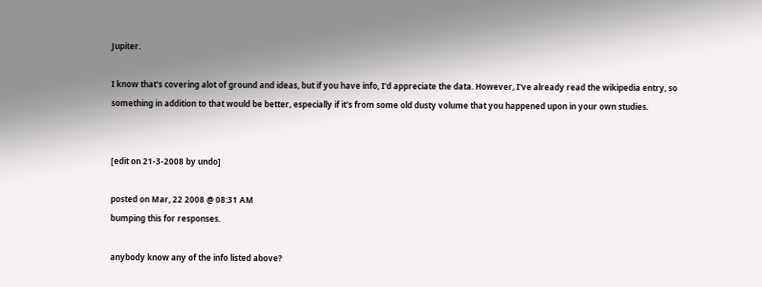Jupiter.

I know that's covering alot of ground and ideas, but if you have info, I'd appreciate the data. However, I've already read the wikipedia entry, so
something in addition to that would be better, especially if it's from some old dusty volume that you happened upon in your own studies.


[edit on 21-3-2008 by undo]

posted on Mar, 22 2008 @ 08:31 AM
bumping this for responses.

anybody know any of the info listed above?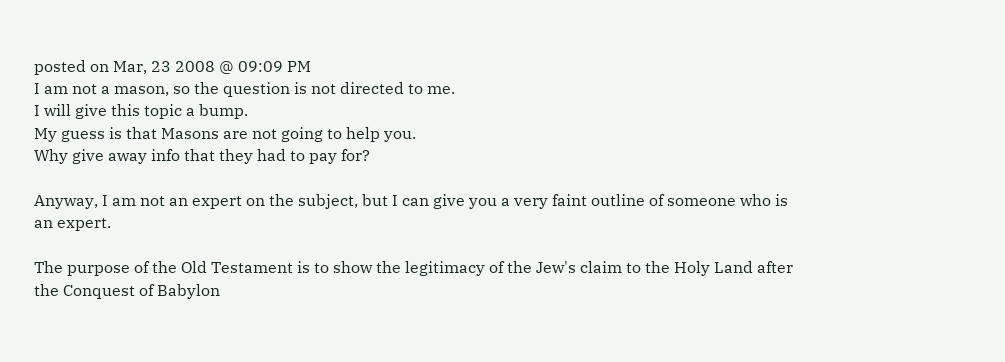posted on Mar, 23 2008 @ 09:09 PM
I am not a mason, so the question is not directed to me.
I will give this topic a bump.
My guess is that Masons are not going to help you.
Why give away info that they had to pay for?

Anyway, I am not an expert on the subject, but I can give you a very faint outline of someone who is an expert.

The purpose of the Old Testament is to show the legitimacy of the Jew's claim to the Holy Land after the Conquest of Babylon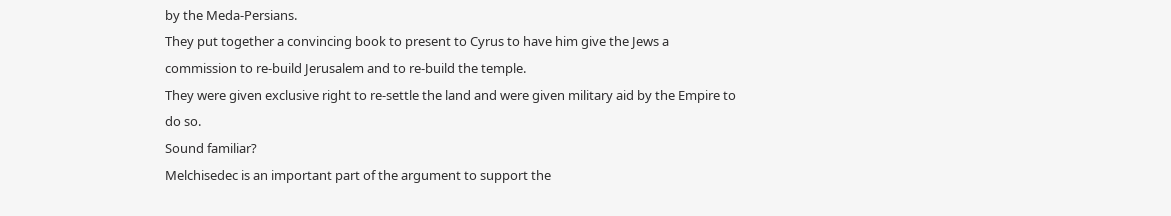by the Meda-Persians.
They put together a convincing book to present to Cyrus to have him give the Jews a commission to re-build Jerusalem and to re-build the temple.
They were given exclusive right to re-settle the land and were given military aid by the Empire to do so.
Sound familiar?
Melchisedec is an important part of the argument to support the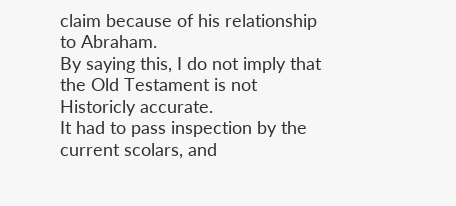claim because of his relationship to Abraham.
By saying this, I do not imply that the Old Testament is not Historicly accurate.
It had to pass inspection by the current scolars, and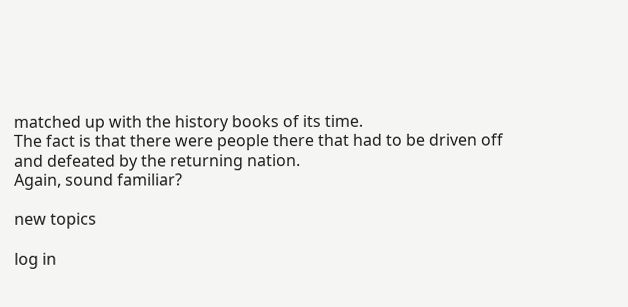matched up with the history books of its time.
The fact is that there were people there that had to be driven off and defeated by the returning nation.
Again, sound familiar?

new topics

log in